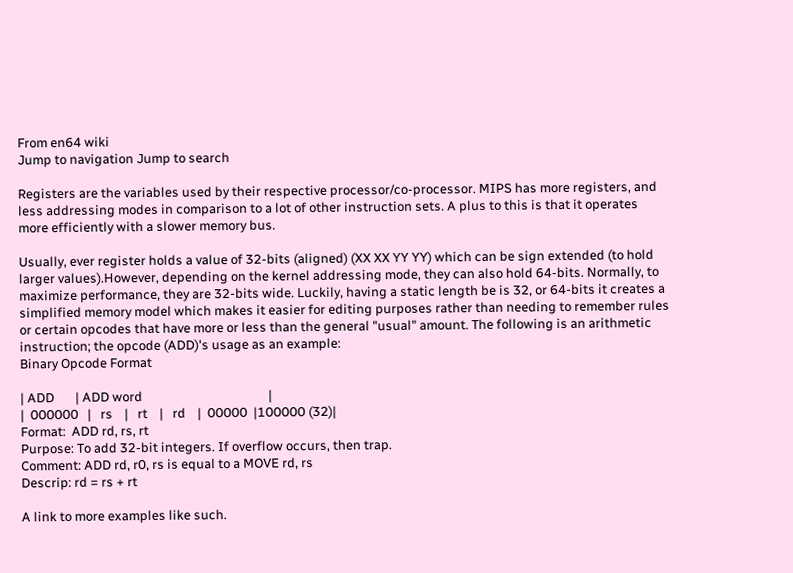From en64 wiki
Jump to navigation Jump to search

Registers are the variables used by their respective processor/co-processor. MIPS has more registers, and less addressing modes in comparison to a lot of other instruction sets. A plus to this is that it operates more efficiently with a slower memory bus.

Usually, ever register holds a value of 32-bits (aligned) (XX XX YY YY) which can be sign extended (to hold larger values).However, depending on the kernel addressing mode, they can also hold 64-bits. Normally, to maximize performance, they are 32-bits wide. Luckily, having a static length be is 32, or 64-bits it creates a simplified memory model which makes it easier for editing purposes rather than needing to remember rules or certain opcodes that have more or less than the general "usual" amount. The following is an arithmetic instruction; the opcode (ADD)'s usage as an example:
Binary Opcode Format

| ADD       | ADD word                                          |
|  000000   |   rs    |   rt    |   rd    |  00000  |100000 (32)|
Format:  ADD rd, rs, rt
Purpose: To add 32-bit integers. If overflow occurs, then trap.
Comment: ADD rd, r0, rs is equal to a MOVE rd, rs
Descrip: rd = rs + rt

A link to more examples like such.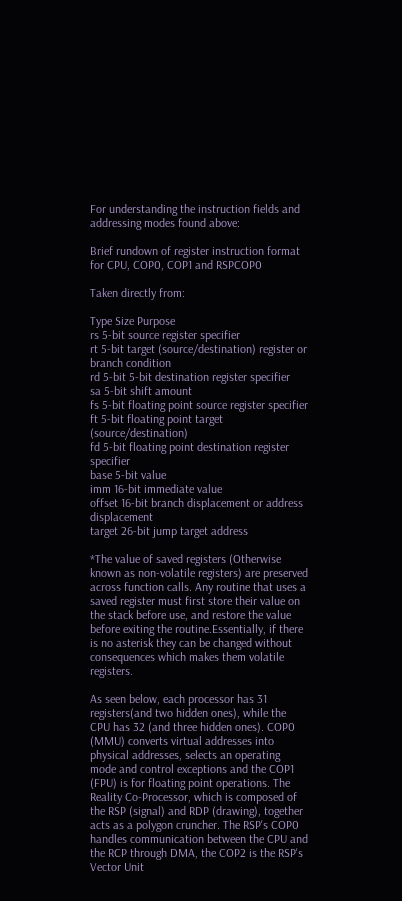For understanding the instruction fields and addressing modes found above:

Brief rundown of register instruction format for CPU, COP0, COP1 and RSPCOP0

Taken directly from:

Type Size Purpose
rs 5-bit source register specifier
rt 5-bit target (source/destination) register or branch condition
rd 5-bit 5-bit destination register specifier
sa 5-bit shift amount
fs 5-bit floating point source register specifier
ft 5-bit floating point target (source/destination)
fd 5-bit floating point destination register specifier
base 5-bit value
imm 16-bit immediate value
offset 16-bit branch displacement or address displacement
target 26-bit jump target address

*The value of saved registers (Otherwise known as non-volatile registers) are preserved across function calls. Any routine that uses a saved register must first store their value on the stack before use, and restore the value before exiting the routine.Essentially, if there is no asterisk they can be changed without consequences which makes them volatile registers.

As seen below, each processor has 31 registers(and two hidden ones), while the CPU has 32 (and three hidden ones). COP0 (MMU) converts virtual addresses into physical addresses, selects an operating mode and control exceptions and the COP1 (FPU) is for floating point operations. The Reality Co-Processor, which is composed of the RSP (signal) and RDP (drawing), together acts as a polygon cruncher. The RSP's COP0 handles communication between the CPU and the RCP through DMA, the COP2 is the RSP's Vector Unit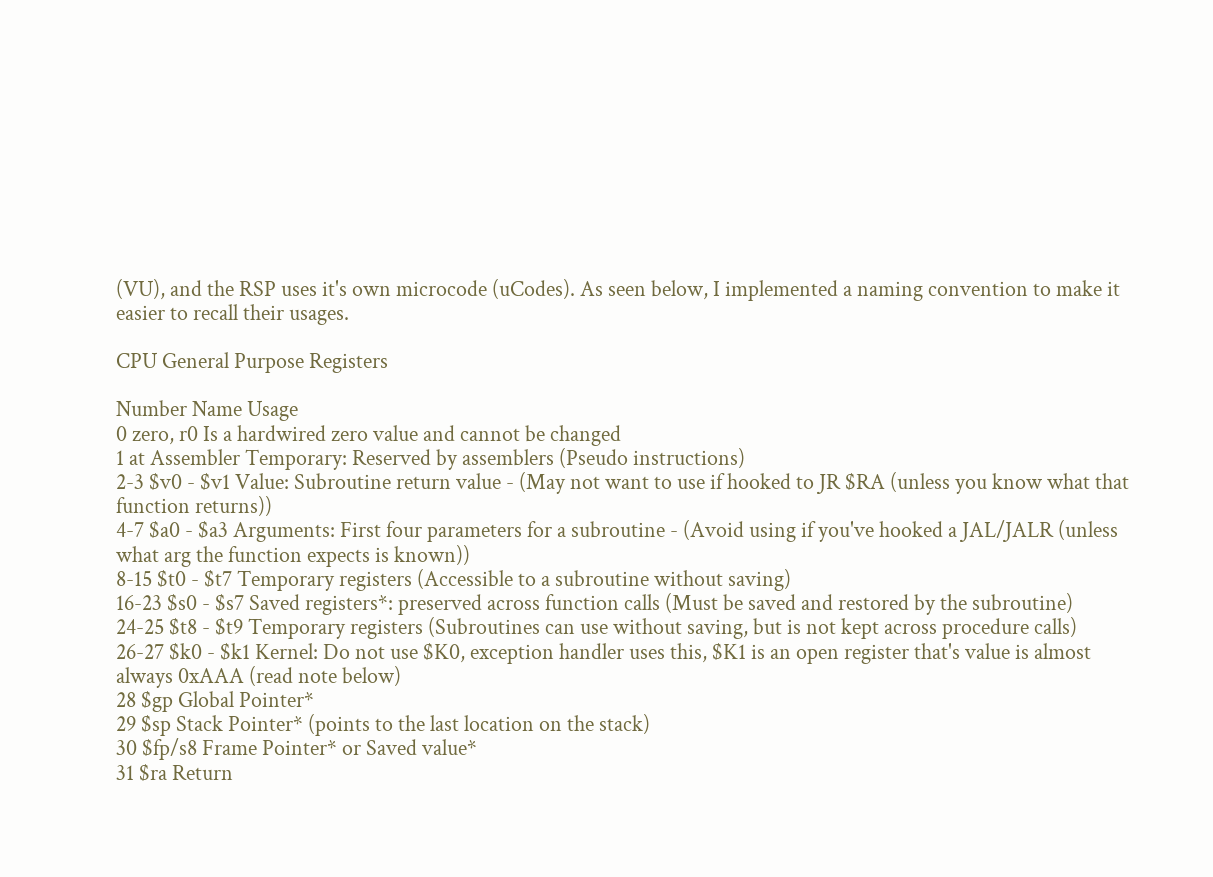(VU), and the RSP uses it's own microcode (uCodes). As seen below, I implemented a naming convention to make it easier to recall their usages.

CPU General Purpose Registers

Number Name Usage
0 zero, r0 Is a hardwired zero value and cannot be changed
1 at Assembler Temporary: Reserved by assemblers (Pseudo instructions)
2-3 $v0 - $v1 Value: Subroutine return value - (May not want to use if hooked to JR $RA (unless you know what that function returns))
4-7 $a0 - $a3 Arguments: First four parameters for a subroutine - (Avoid using if you've hooked a JAL/JALR (unless what arg the function expects is known))
8-15 $t0 - $t7 Temporary registers (Accessible to a subroutine without saving)
16-23 $s0 - $s7 Saved registers*: preserved across function calls (Must be saved and restored by the subroutine)
24-25 $t8 - $t9 Temporary registers (Subroutines can use without saving, but is not kept across procedure calls)
26-27 $k0 - $k1 Kernel: Do not use $K0, exception handler uses this, $K1 is an open register that's value is almost always 0xAAA (read note below)
28 $gp Global Pointer*
29 $sp Stack Pointer* (points to the last location on the stack)
30 $fp/s8 Frame Pointer* or Saved value*
31 $ra Return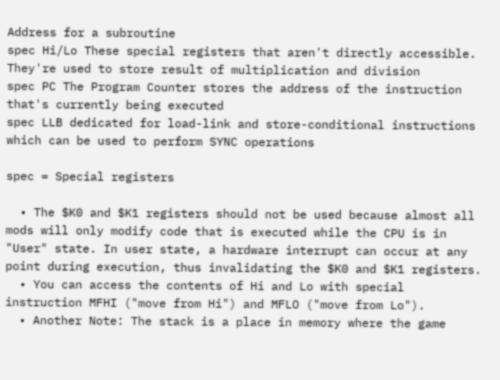Address for a subroutine
spec Hi/Lo These special registers that aren't directly accessible. They're used to store result of multiplication and division
spec PC The Program Counter stores the address of the instruction that's currently being executed
spec LLB dedicated for load-link and store-conditional instructions which can be used to perform SYNC operations

spec = Special registers

  • The $K0 and $K1 registers should not be used because almost all mods will only modify code that is executed while the CPU is in "User" state. In user state, a hardware interrupt can occur at any point during execution, thus invalidating the $K0 and $K1 registers.
  • You can access the contents of Hi and Lo with special instruction MFHI ("move from Hi") and MFLO ("move from Lo").
  • Another Note: The stack is a place in memory where the game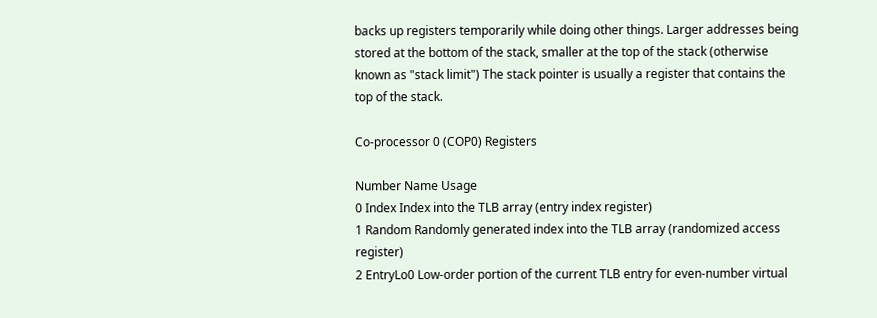backs up registers temporarily while doing other things. Larger addresses being stored at the bottom of the stack, smaller at the top of the stack (otherwise known as "stack limit") The stack pointer is usually a register that contains the top of the stack.

Co-processor 0 (COP0) Registers

Number Name Usage
0 Index Index into the TLB array (entry index register)
1 Random Randomly generated index into the TLB array (randomized access register)
2 EntryLo0 Low-order portion of the current TLB entry for even-number virtual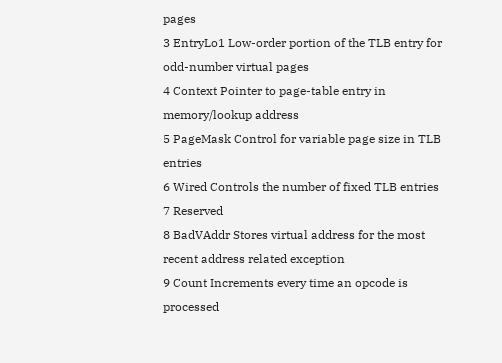pages
3 EntryLo1 Low-order portion of the TLB entry for odd-number virtual pages
4 Context Pointer to page-table entry in memory/lookup address
5 PageMask Control for variable page size in TLB entries
6 Wired Controls the number of fixed TLB entries
7 Reserved
8 BadVAddr Stores virtual address for the most recent address related exception
9 Count Increments every time an opcode is processed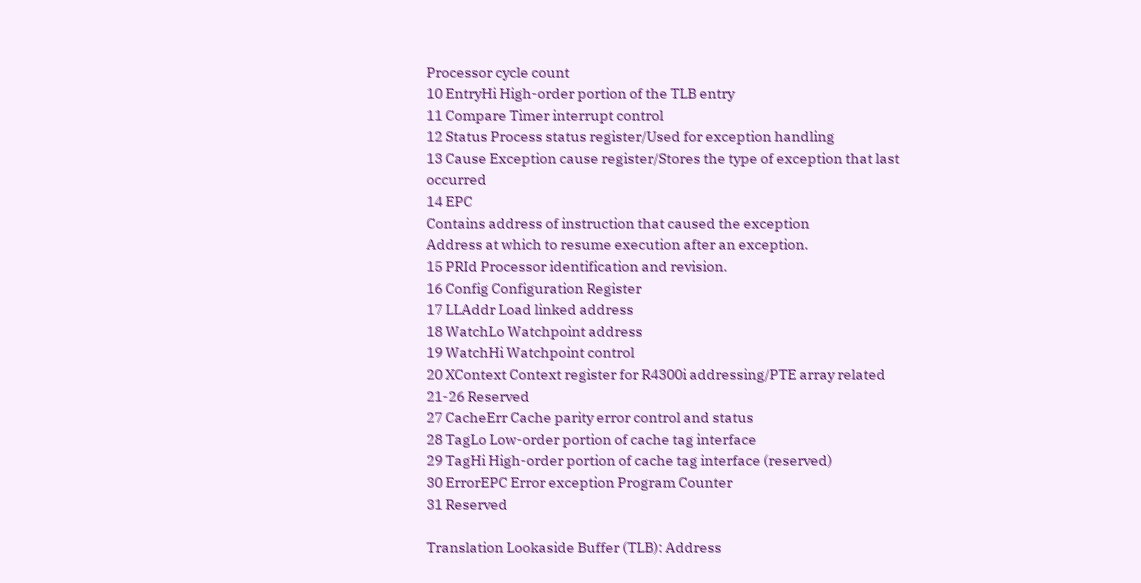Processor cycle count
10 EntryHi High-order portion of the TLB entry
11 Compare Timer interrupt control
12 Status Process status register/Used for exception handling
13 Cause Exception cause register/Stores the type of exception that last occurred
14 EPC
Contains address of instruction that caused the exception
Address at which to resume execution after an exception.
15 PRId Processor identification and revision.
16 Config Configuration Register
17 LLAddr Load linked address
18 WatchLo Watchpoint address
19 WatchHi Watchpoint control
20 XContext Context register for R4300i addressing/PTE array related
21-26 Reserved
27 CacheErr Cache parity error control and status
28 TagLo Low-order portion of cache tag interface
29 TagHi High-order portion of cache tag interface (reserved)
30 ErrorEPC Error exception Program Counter
31 Reserved

Translation Lookaside Buffer (TLB): Address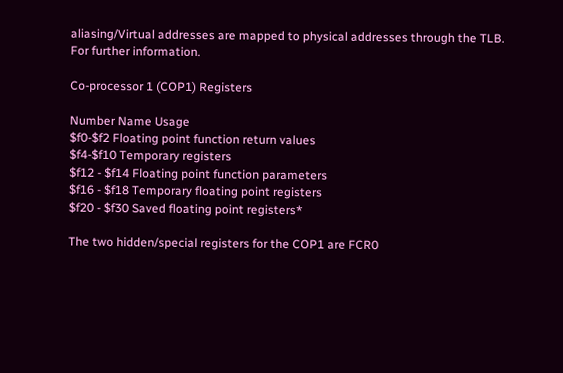aliasing/Virtual addresses are mapped to physical addresses through the TLB.
For further information.

Co-processor 1 (COP1) Registers

Number Name Usage
$f0-$f2 Floating point function return values
$f4-$f10 Temporary registers
$f12 - $f14 Floating point function parameters
$f16 - $f18 Temporary floating point registers
$f20 - $f30 Saved floating point registers*

The two hidden/special registers for the COP1 are FCR0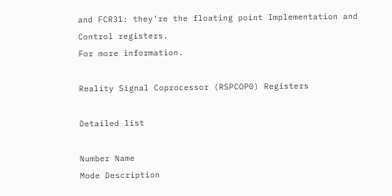and FCR31: they're the floating point Implementation and Control registers.
For more information.

Reality Signal Coprocessor (RSPCOP0) Registers

Detailed list

Number Name
Mode Description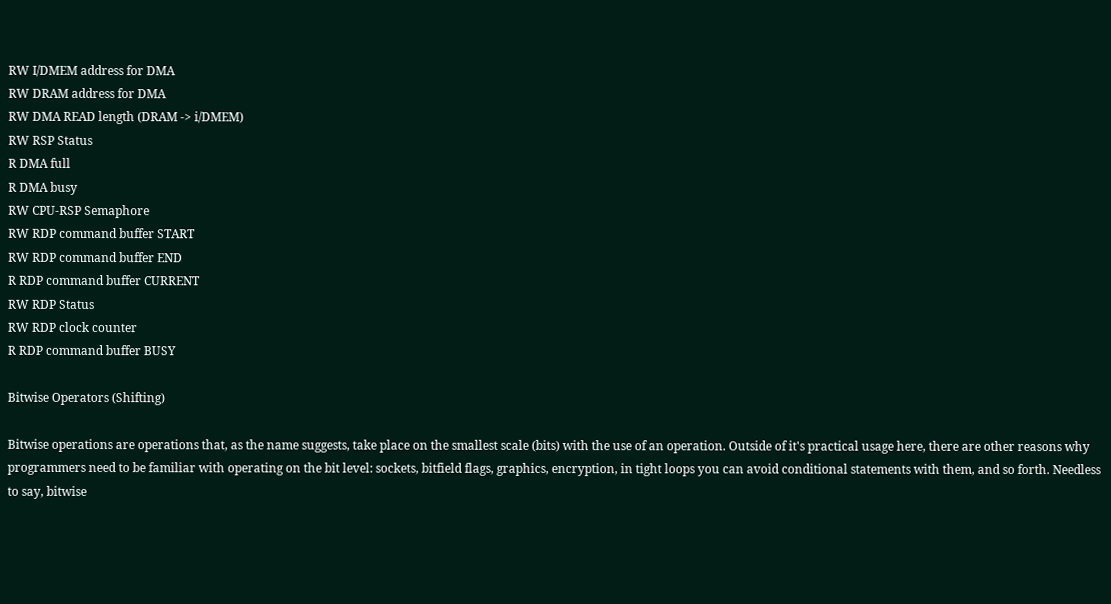RW I/DMEM address for DMA
RW DRAM address for DMA
RW DMA READ length (DRAM -> i/DMEM)
RW RSP Status
R DMA full
R DMA busy
RW CPU-RSP Semaphore
RW RDP command buffer START
RW RDP command buffer END
R RDP command buffer CURRENT
RW RDP Status
RW RDP clock counter
R RDP command buffer BUSY

Bitwise Operators (Shifting)

Bitwise operations are operations that, as the name suggests, take place on the smallest scale (bits) with the use of an operation. Outside of it's practical usage here, there are other reasons why programmers need to be familiar with operating on the bit level: sockets, bitfield flags, graphics, encryption, in tight loops you can avoid conditional statements with them, and so forth. Needless to say, bitwise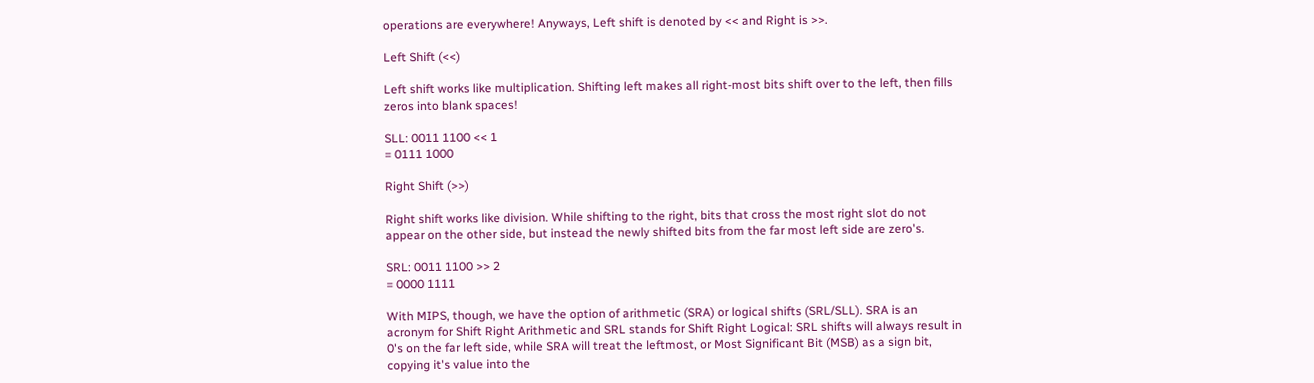operations are everywhere! Anyways, Left shift is denoted by << and Right is >>.

Left Shift (<<)

Left shift works like multiplication. Shifting left makes all right-most bits shift over to the left, then fills zeros into blank spaces!

SLL: 0011 1100 << 1
= 0111 1000

Right Shift (>>)

Right shift works like division. While shifting to the right, bits that cross the most right slot do not appear on the other side, but instead the newly shifted bits from the far most left side are zero's.

SRL: 0011 1100 >> 2
= 0000 1111

With MIPS, though, we have the option of arithmetic (SRA) or logical shifts (SRL/SLL). SRA is an acronym for Shift Right Arithmetic and SRL stands for Shift Right Logical: SRL shifts will always result in 0's on the far left side, while SRA will treat the leftmost, or Most Significant Bit (MSB) as a sign bit, copying it's value into the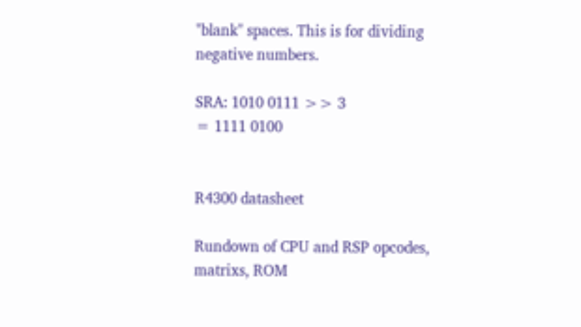"blank" spaces. This is for dividing negative numbers.

SRA: 1010 0111 >> 3
= 1111 0100


R4300 datasheet

Rundown of CPU and RSP opcodes, matrixs, ROM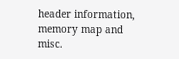header information, memory map and misc.